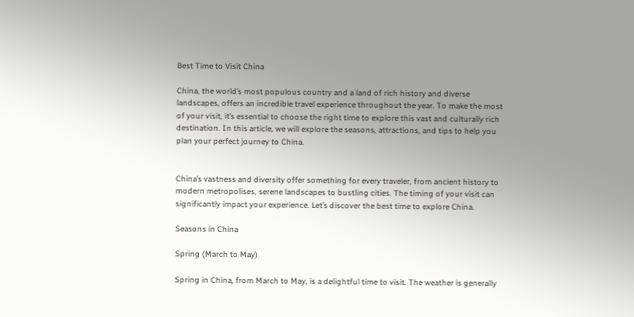Best Time to Visit China

China, the world’s most populous country and a land of rich history and diverse landscapes, offers an incredible travel experience throughout the year. To make the most of your visit, it’s essential to choose the right time to explore this vast and culturally rich destination. In this article, we will explore the seasons, attractions, and tips to help you plan your perfect journey to China.


China’s vastness and diversity offer something for every traveler, from ancient history to modern metropolises, serene landscapes to bustling cities. The timing of your visit can significantly impact your experience. Let’s discover the best time to explore China.

Seasons in China

Spring (March to May)

Spring in China, from March to May, is a delightful time to visit. The weather is generally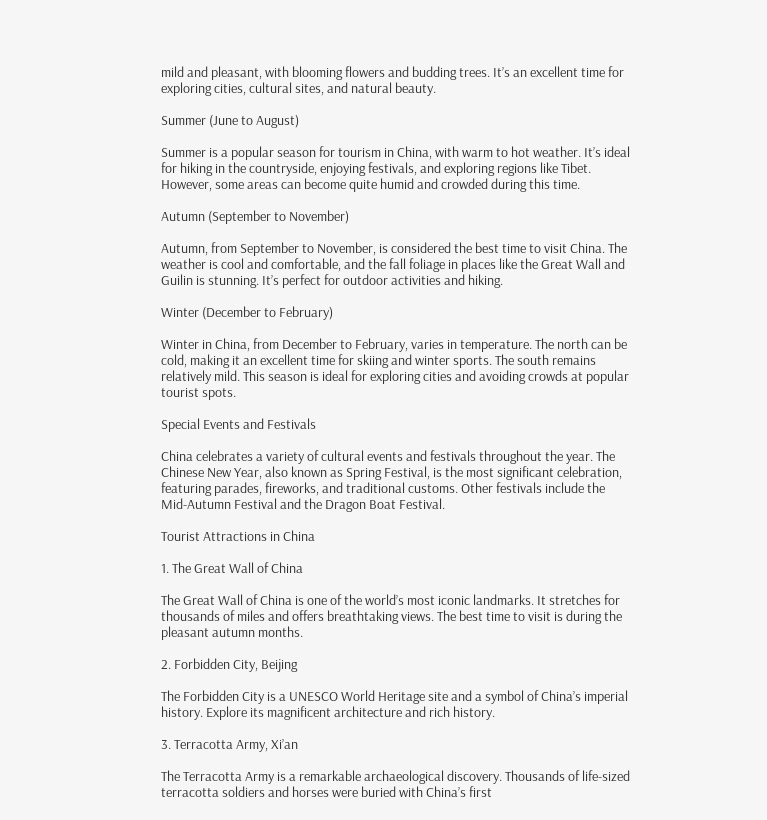mild and pleasant, with blooming flowers and budding trees. It’s an excellent time for exploring cities, cultural sites, and natural beauty.

Summer (June to August)

Summer is a popular season for tourism in China, with warm to hot weather. It’s ideal for hiking in the countryside, enjoying festivals, and exploring regions like Tibet. However, some areas can become quite humid and crowded during this time.

Autumn (September to November)

Autumn, from September to November, is considered the best time to visit China. The weather is cool and comfortable, and the fall foliage in places like the Great Wall and Guilin is stunning. It’s perfect for outdoor activities and hiking.

Winter (December to February)

Winter in China, from December to February, varies in temperature. The north can be cold, making it an excellent time for skiing and winter sports. The south remains relatively mild. This season is ideal for exploring cities and avoiding crowds at popular tourist spots.

Special Events and Festivals

China celebrates a variety of cultural events and festivals throughout the year. The Chinese New Year, also known as Spring Festival, is the most significant celebration, featuring parades, fireworks, and traditional customs. Other festivals include the Mid-Autumn Festival and the Dragon Boat Festival.

Tourist Attractions in China

1. The Great Wall of China

The Great Wall of China is one of the world’s most iconic landmarks. It stretches for thousands of miles and offers breathtaking views. The best time to visit is during the pleasant autumn months.

2. Forbidden City, Beijing

The Forbidden City is a UNESCO World Heritage site and a symbol of China’s imperial history. Explore its magnificent architecture and rich history.

3. Terracotta Army, Xi’an

The Terracotta Army is a remarkable archaeological discovery. Thousands of life-sized terracotta soldiers and horses were buried with China’s first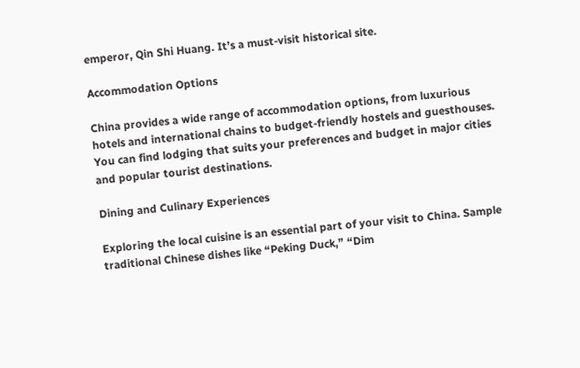emperor, Qin Shi Huang. It’s a must-visit historical site.

Accommodation Options

China provides a wide range of accommodation options, from luxurious hotels and international chains to budget-friendly hostels and guesthouses. You can find lodging that suits your preferences and budget in major cities and popular tourist destinations.

Dining and Culinary Experiences

Exploring the local cuisine is an essential part of your visit to China. Sample traditional Chinese dishes like “Peking Duck,” “Dim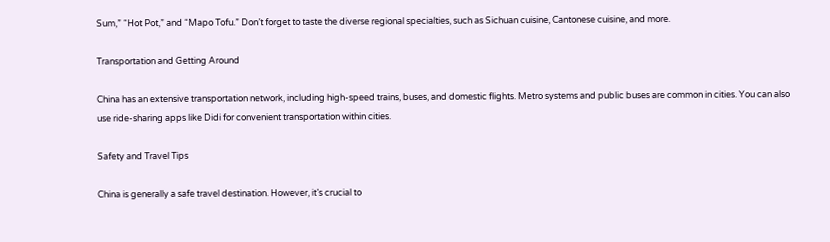Sum,” “Hot Pot,” and “Mapo Tofu.” Don’t forget to taste the diverse regional specialties, such as Sichuan cuisine, Cantonese cuisine, and more.

Transportation and Getting Around

China has an extensive transportation network, including high-speed trains, buses, and domestic flights. Metro systems and public buses are common in cities. You can also use ride-sharing apps like Didi for convenient transportation within cities.

Safety and Travel Tips

China is generally a safe travel destination. However, it’s crucial to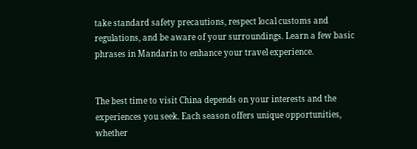take standard safety precautions, respect local customs and regulations, and be aware of your surroundings. Learn a few basic phrases in Mandarin to enhance your travel experience.


The best time to visit China depends on your interests and the experiences you seek. Each season offers unique opportunities, whether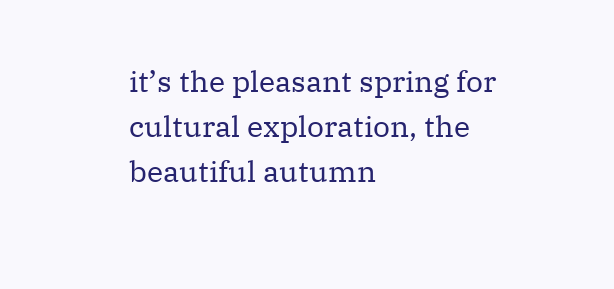it’s the pleasant spring for cultural exploration, the beautiful autumn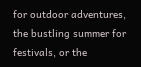for outdoor adventures, the bustling summer for festivals, or the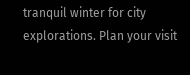tranquil winter for city explorations. Plan your visit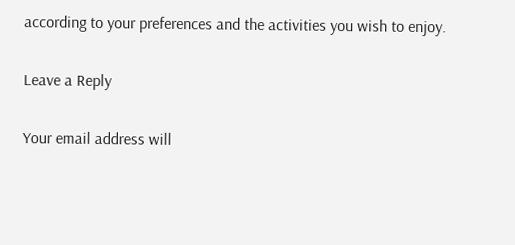according to your preferences and the activities you wish to enjoy.

Leave a Reply

Your email address will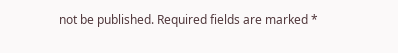not be published. Required fields are marked *